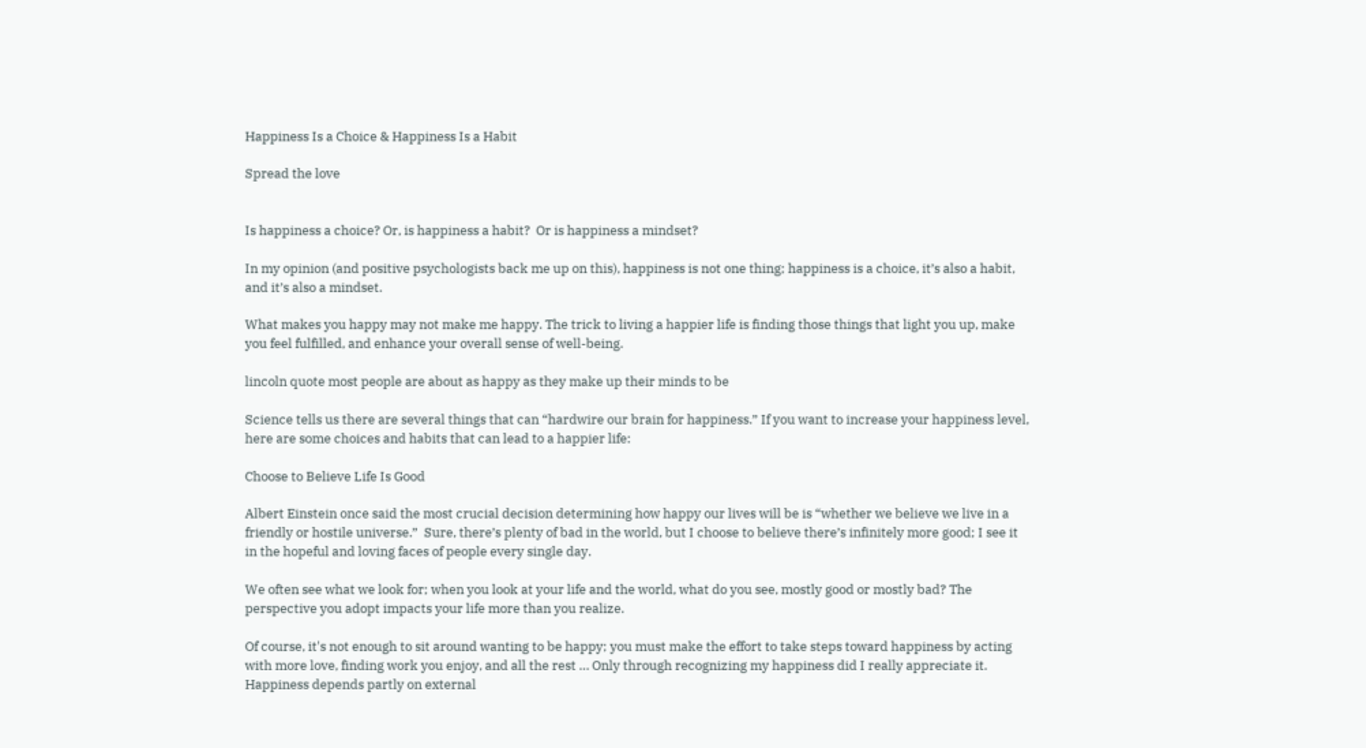Happiness Is a Choice & Happiness Is a Habit

Spread the love


Is happiness a choice? Or, is happiness a habit?  Or is happiness a mindset?

In my opinion (and positive psychologists back me up on this), happiness is not one thing; happiness is a choice, it’s also a habit, and it’s also a mindset.

What makes you happy may not make me happy. The trick to living a happier life is finding those things that light you up, make you feel fulfilled, and enhance your overall sense of well-being.

lincoln quote most people are about as happy as they make up their minds to be

Science tells us there are several things that can “hardwire our brain for happiness.” If you want to increase your happiness level, here are some choices and habits that can lead to a happier life:

Choose to Believe Life Is Good

Albert Einstein once said the most crucial decision determining how happy our lives will be is “whether we believe we live in a friendly or hostile universe.”  Sure, there’s plenty of bad in the world, but I choose to believe there’s infinitely more good; I see it in the hopeful and loving faces of people every single day.

We often see what we look for; when you look at your life and the world, what do you see, mostly good or mostly bad? The perspective you adopt impacts your life more than you realize.

Of course, it's not enough to sit around wanting to be happy; you must make the effort to take steps toward happiness by acting with more love, finding work you enjoy, and all the rest … Only through recognizing my happiness did I really appreciate it. Happiness depends partly on external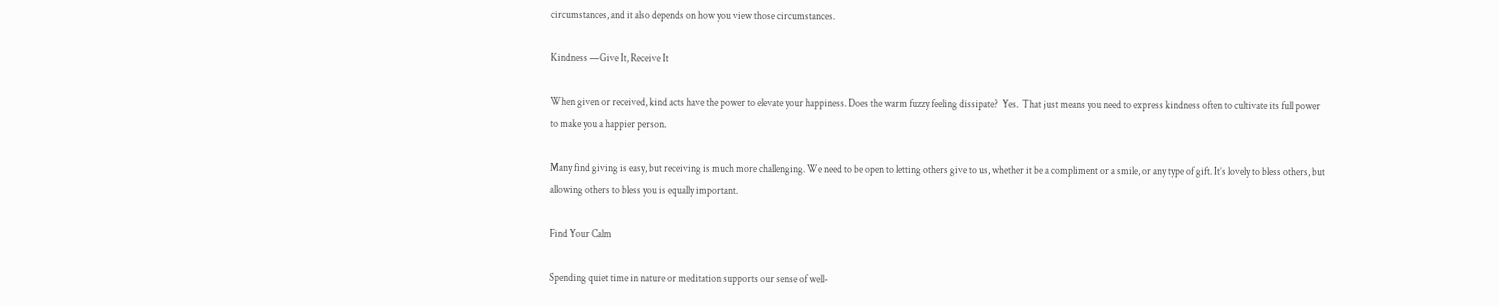circumstances, and it also depends on how you view those circumstances.

Kindness —Give It, Receive It

When given or received, kind acts have the power to elevate your happiness. Does the warm fuzzy feeling dissipate?  Yes.  That just means you need to express kindness often to cultivate its full power to make you a happier person.

Many find giving is easy, but receiving is much more challenging. We need to be open to letting others give to us, whether it be a compliment or a smile, or any type of gift. It’s lovely to bless others, but allowing others to bless you is equally important.

Find Your Calm

Spending quiet time in nature or meditation supports our sense of well-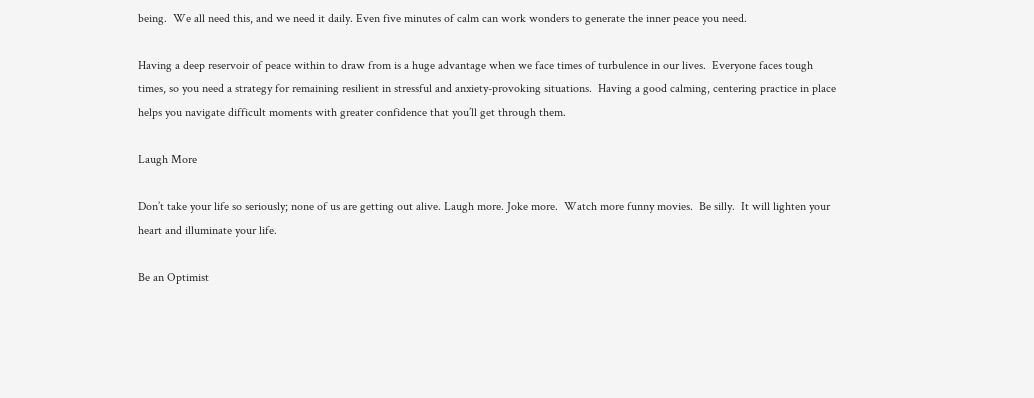being.  We all need this, and we need it daily. Even five minutes of calm can work wonders to generate the inner peace you need.

Having a deep reservoir of peace within to draw from is a huge advantage when we face times of turbulence in our lives.  Everyone faces tough times, so you need a strategy for remaining resilient in stressful and anxiety-provoking situations.  Having a good calming, centering practice in place helps you navigate difficult moments with greater confidence that you’ll get through them.

Laugh More

Don’t take your life so seriously; none of us are getting out alive. Laugh more. Joke more.  Watch more funny movies.  Be silly.  It will lighten your heart and illuminate your life.

Be an Optimist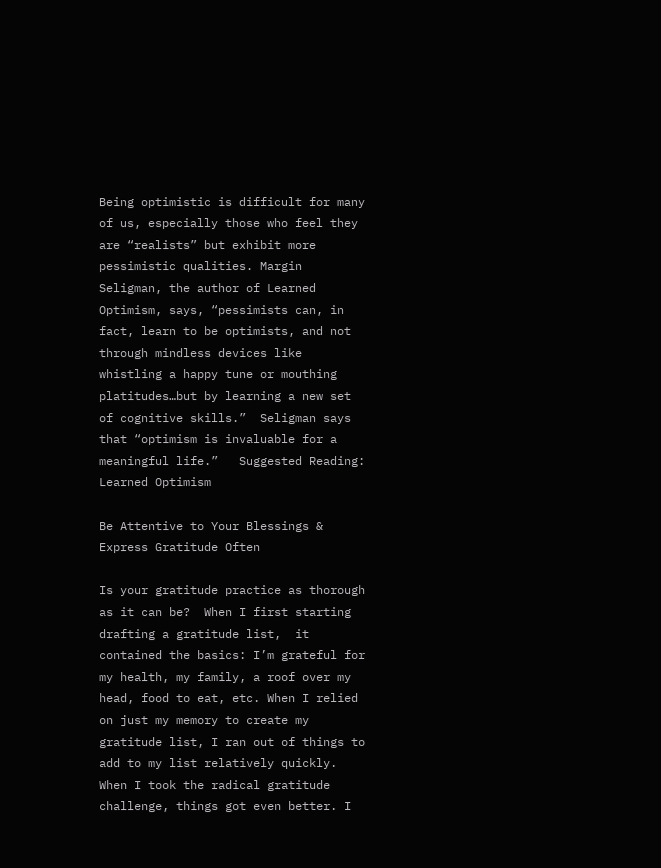Being optimistic is difficult for many of us, especially those who feel they are “realists” but exhibit more pessimistic qualities. Margin Seligman, the author of Learned Optimism, says, “pessimists can, in fact, learn to be optimists, and not through mindless devices like whistling a happy tune or mouthing platitudes…but by learning a new set of cognitive skills.”  Seligman says that “optimism is invaluable for a meaningful life.”   Suggested Reading:  Learned Optimism

Be Attentive to Your Blessings & Express Gratitude Often

Is your gratitude practice as thorough as it can be?  When I first starting drafting a gratitude list,  it contained the basics: I’m grateful for my health, my family, a roof over my head, food to eat, etc. When I relied on just my memory to create my gratitude list, I ran out of things to add to my list relatively quickly.  When I took the radical gratitude challenge, things got even better. I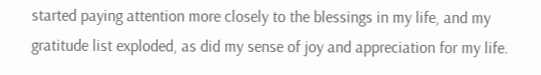started paying attention more closely to the blessings in my life, and my gratitude list exploded, as did my sense of joy and appreciation for my life.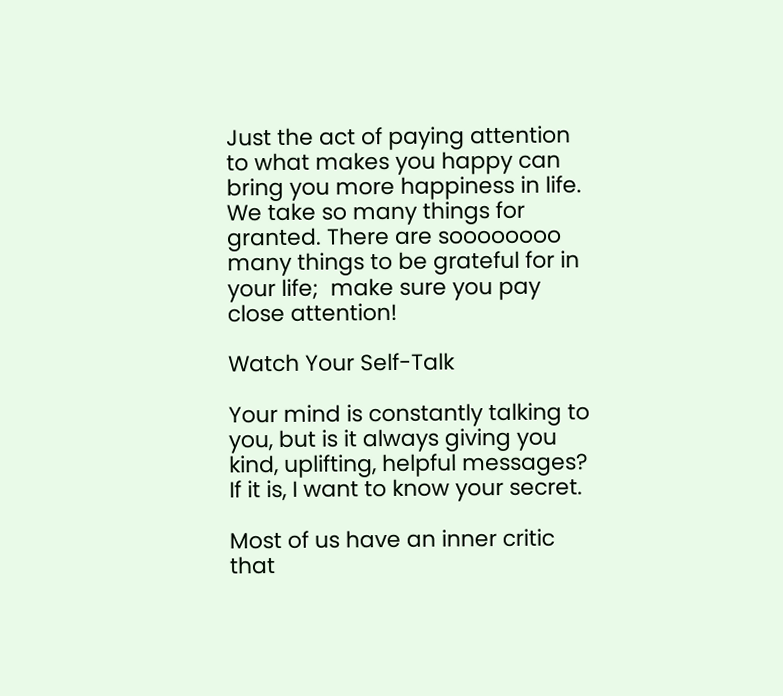Just the act of paying attention to what makes you happy can bring you more happiness in life. We take so many things for granted. There are soooooooo many things to be grateful for in your life;  make sure you pay close attention!

Watch Your Self-Talk

Your mind is constantly talking to you, but is it always giving you kind, uplifting, helpful messages? If it is, I want to know your secret.

Most of us have an inner critic that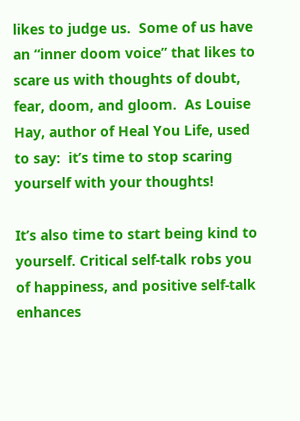likes to judge us.  Some of us have an “inner doom voice” that likes to scare us with thoughts of doubt, fear, doom, and gloom.  As Louise Hay, author of Heal You Life, used to say:  it’s time to stop scaring yourself with your thoughts!

It’s also time to start being kind to yourself. Critical self-talk robs you of happiness, and positive self-talk enhances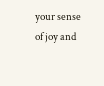your sense of joy and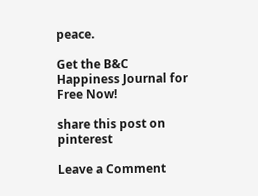peace.

Get the B&C Happiness Journal for Free Now!

share this post on pinterest

Leave a Comment